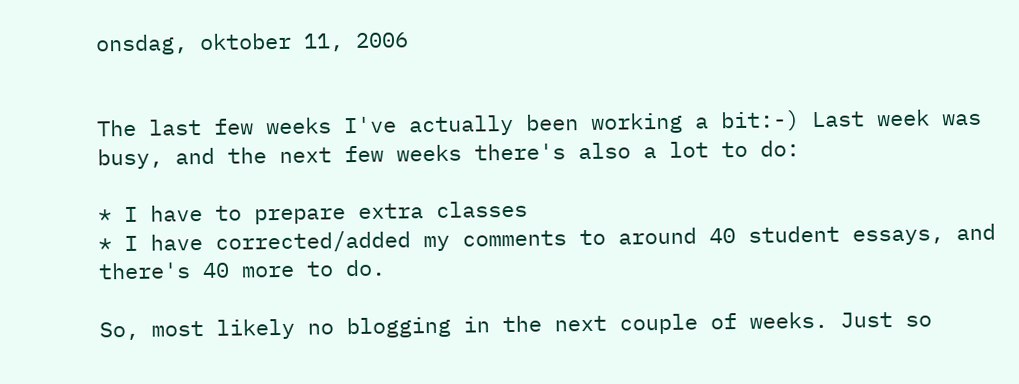onsdag, oktober 11, 2006


The last few weeks I've actually been working a bit:-) Last week was busy, and the next few weeks there's also a lot to do:

* I have to prepare extra classes
* I have corrected/added my comments to around 40 student essays, and there's 40 more to do.

So, most likely no blogging in the next couple of weeks. Just so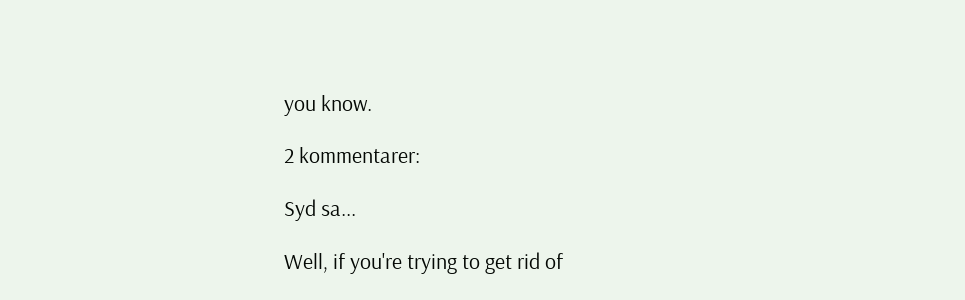you know.

2 kommentarer:

Syd sa...

Well, if you're trying to get rid of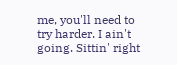me, you'll need to try harder. I ain't going. Sittin' right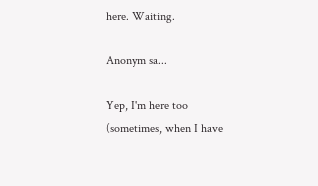here. Waiting.

Anonym sa...

Yep, I'm here too (sometimes, when I have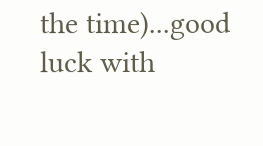the time)...good luck with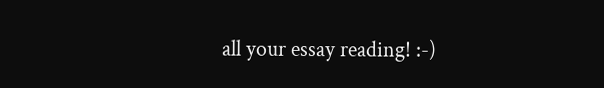all your essay reading! :-)